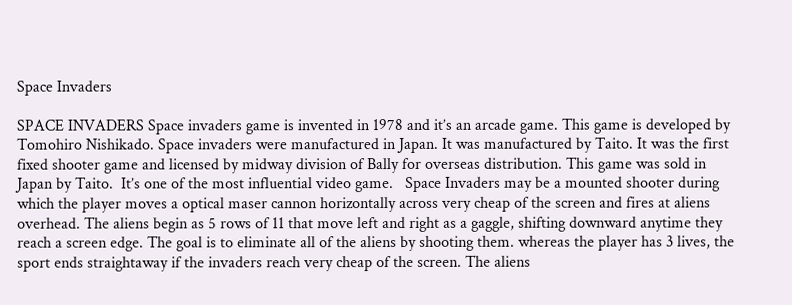Space Invaders

SPACE INVADERS Space invaders game is invented in 1978 and it’s an arcade game. This game is developed by Tomohiro Nishikado. Space invaders were manufactured in Japan. It was manufactured by Taito. It was the first fixed shooter game and licensed by midway division of Bally for overseas distribution. This game was sold in Japan by Taito.  It’s one of the most influential video game.   Space Invaders may be a mounted shooter during which the player moves a optical maser cannon horizontally across very cheap of the screen and fires at aliens overhead. The aliens begin as 5 rows of 11 that move left and right as a gaggle, shifting downward anytime they reach a screen edge. The goal is to eliminate all of the aliens by shooting them. whereas the player has 3 lives, the sport ends straightaway if the invaders reach very cheap of the screen. The aliens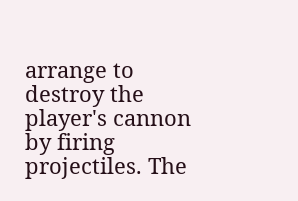arrange to destroy the player's cannon by firing projectiles. The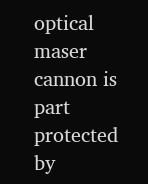optical maser cannon is part protected by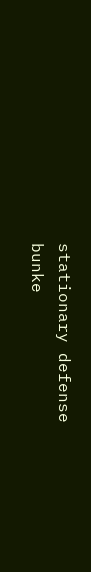stationary defense bunke